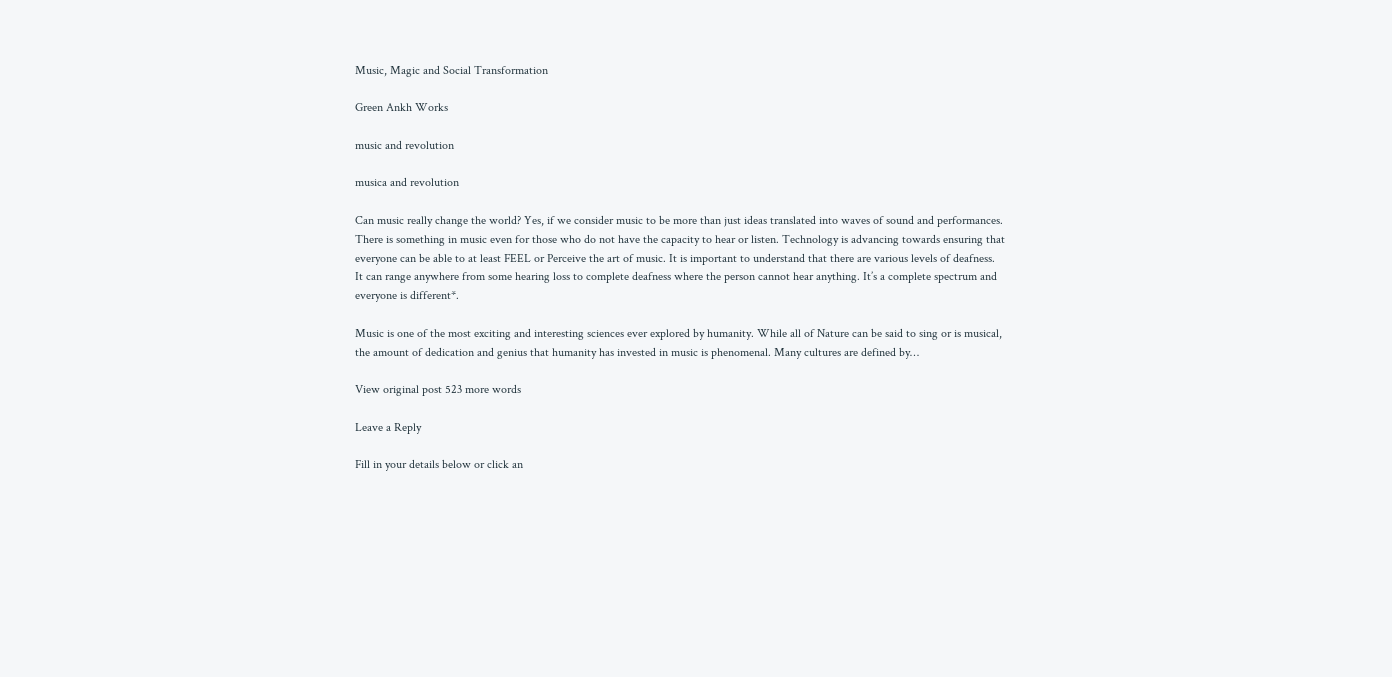Music, Magic and Social Transformation

Green Ankh Works

music and revolution

musica and revolution

Can music really change the world? Yes, if we consider music to be more than just ideas translated into waves of sound and performances. There is something in music even for those who do not have the capacity to hear or listen. Technology is advancing towards ensuring that everyone can be able to at least FEEL or Perceive the art of music. It is important to understand that there are various levels of deafness. It can range anywhere from some hearing loss to complete deafness where the person cannot hear anything. It’s a complete spectrum and everyone is different*.

Music is one of the most exciting and interesting sciences ever explored by humanity. While all of Nature can be said to sing or is musical, the amount of dedication and genius that humanity has invested in music is phenomenal. Many cultures are defined by…

View original post 523 more words

Leave a Reply

Fill in your details below or click an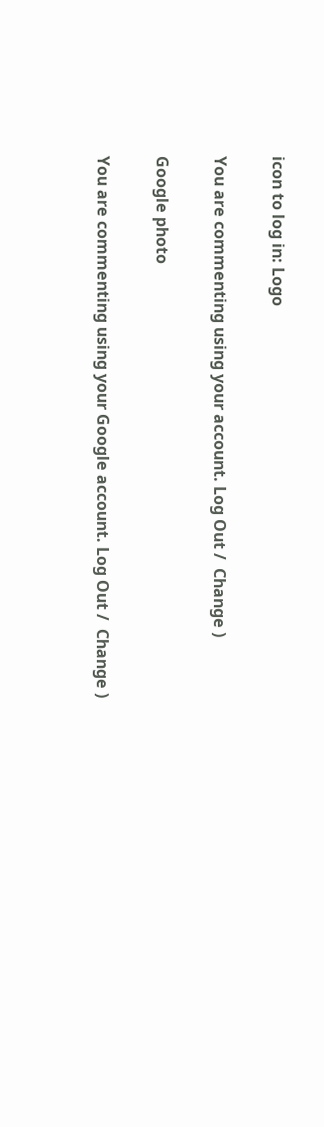icon to log in: Logo

You are commenting using your account. Log Out /  Change )

Google photo

You are commenting using your Google account. Log Out /  Change )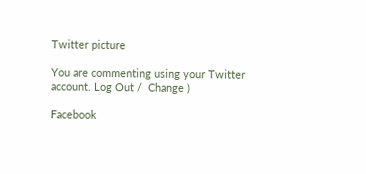Twitter picture

You are commenting using your Twitter account. Log Out /  Change )

Facebook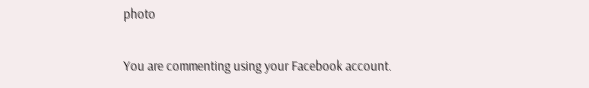photo

You are commenting using your Facebook account.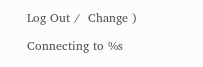Log Out /  Change )

Connecting to %s